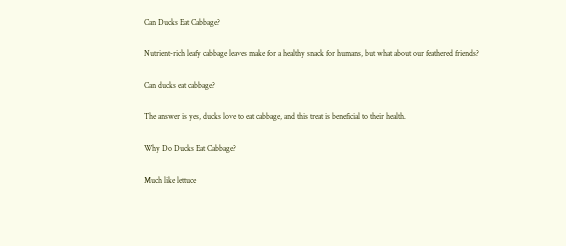Can Ducks Eat Cabbage?

Nutrient-rich leafy cabbage leaves make for a healthy snack for humans, but what about our feathered friends?

Can ducks eat cabbage?

The answer is yes, ducks love to eat cabbage, and this treat is beneficial to their health.

Why Do Ducks Eat Cabbage?

Much like lettuce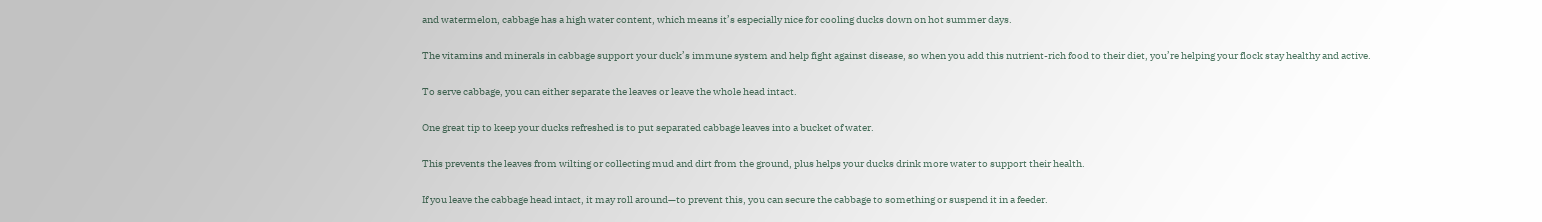and watermelon, cabbage has a high water content, which means it’s especially nice for cooling ducks down on hot summer days.

The vitamins and minerals in cabbage support your duck’s immune system and help fight against disease, so when you add this nutrient-rich food to their diet, you’re helping your flock stay healthy and active.

To serve cabbage, you can either separate the leaves or leave the whole head intact.

One great tip to keep your ducks refreshed is to put separated cabbage leaves into a bucket of water.

This prevents the leaves from wilting or collecting mud and dirt from the ground, plus helps your ducks drink more water to support their health.

If you leave the cabbage head intact, it may roll around—to prevent this, you can secure the cabbage to something or suspend it in a feeder.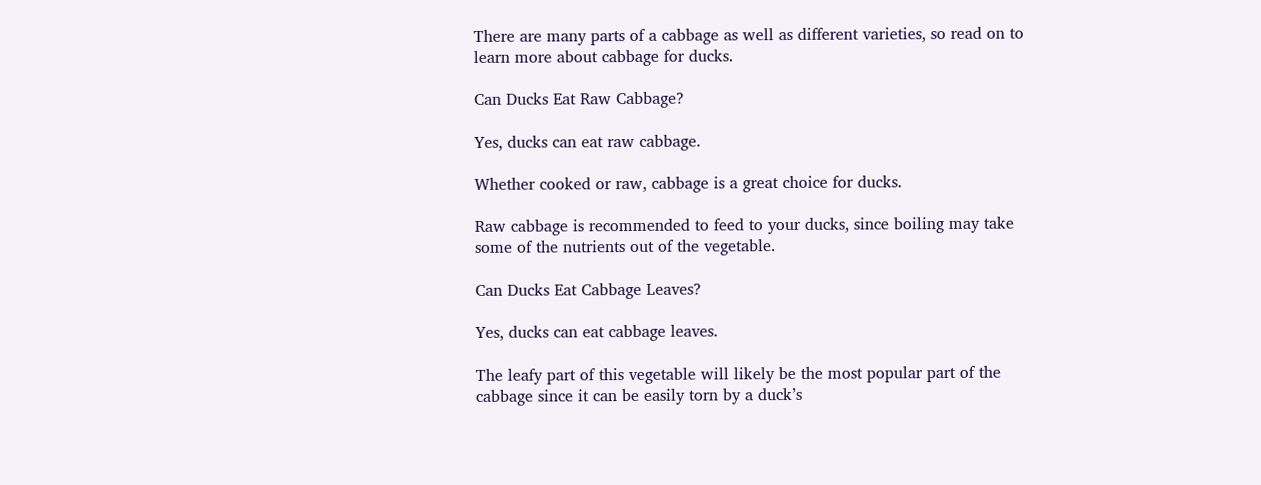There are many parts of a cabbage as well as different varieties, so read on to learn more about cabbage for ducks.

Can Ducks Eat Raw Cabbage?

Yes, ducks can eat raw cabbage.

Whether cooked or raw, cabbage is a great choice for ducks.

Raw cabbage is recommended to feed to your ducks, since boiling may take some of the nutrients out of the vegetable.

Can Ducks Eat Cabbage Leaves?

Yes, ducks can eat cabbage leaves.

The leafy part of this vegetable will likely be the most popular part of the cabbage since it can be easily torn by a duck’s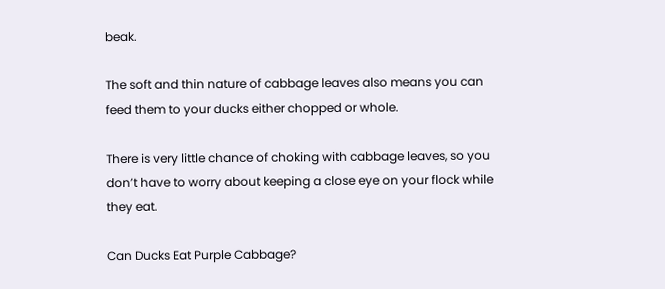beak.

The soft and thin nature of cabbage leaves also means you can feed them to your ducks either chopped or whole.

There is very little chance of choking with cabbage leaves, so you don’t have to worry about keeping a close eye on your flock while they eat.

Can Ducks Eat Purple Cabbage?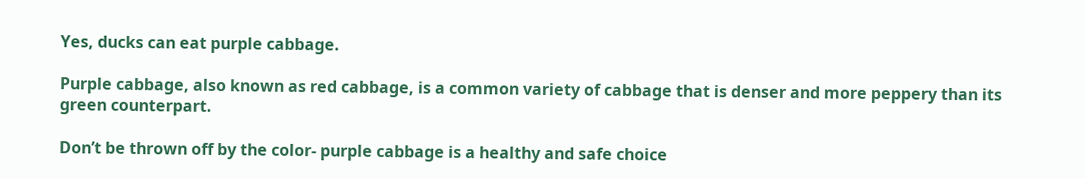Yes, ducks can eat purple cabbage.

Purple cabbage, also known as red cabbage, is a common variety of cabbage that is denser and more peppery than its green counterpart.

Don’t be thrown off by the color- purple cabbage is a healthy and safe choice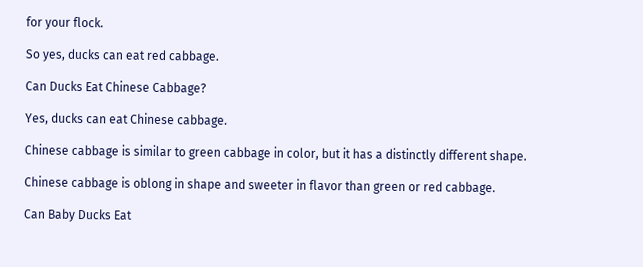for your flock.

So yes, ducks can eat red cabbage.

Can Ducks Eat Chinese Cabbage?

Yes, ducks can eat Chinese cabbage.

Chinese cabbage is similar to green cabbage in color, but it has a distinctly different shape.

Chinese cabbage is oblong in shape and sweeter in flavor than green or red cabbage.

Can Baby Ducks Eat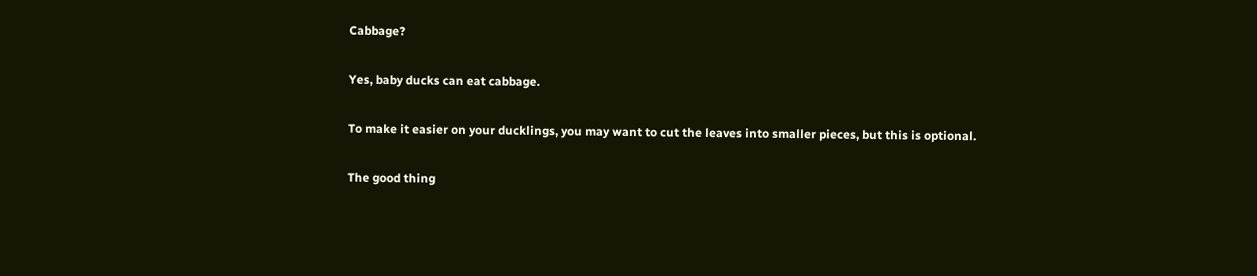Cabbage?

Yes, baby ducks can eat cabbage.

To make it easier on your ducklings, you may want to cut the leaves into smaller pieces, but this is optional.

The good thing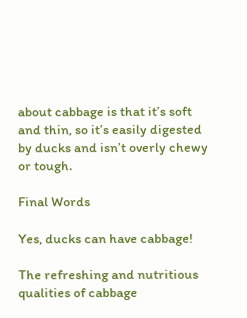about cabbage is that it’s soft and thin, so it’s easily digested by ducks and isn’t overly chewy or tough.

Final Words

Yes, ducks can have cabbage!

The refreshing and nutritious qualities of cabbage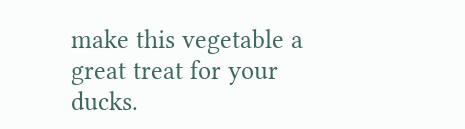make this vegetable a great treat for your ducks.